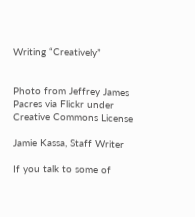Writing “Creatively”


Photo from Jeffrey James Pacres via Flickr under Creative Commons License

Jamie Kassa, Staff Writer

If you talk to some of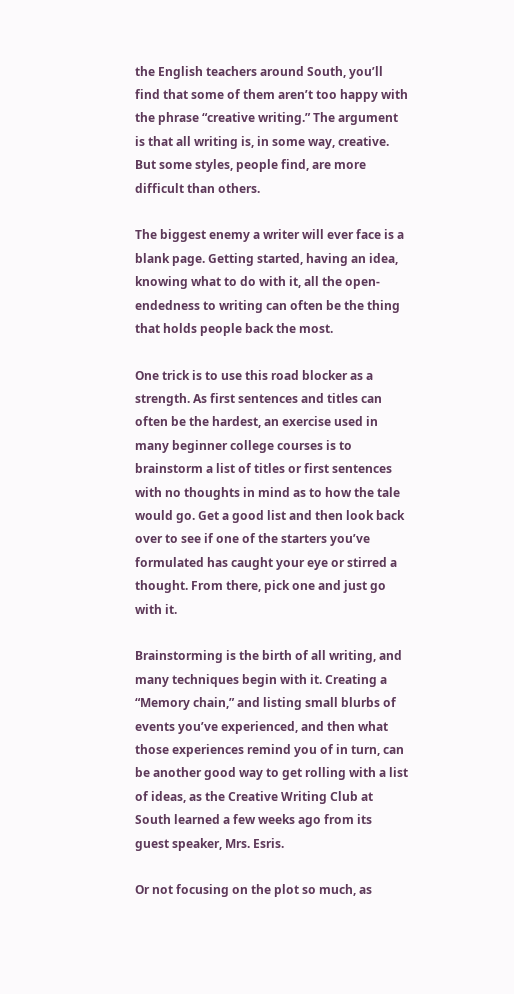the English teachers around South, you’ll find that some of them aren’t too happy with the phrase “creative writing.” The argument is that all writing is, in some way, creative. But some styles, people find, are more difficult than others.

The biggest enemy a writer will ever face is a blank page. Getting started, having an idea, knowing what to do with it, all the open-endedness to writing can often be the thing that holds people back the most.

One trick is to use this road blocker as a strength. As first sentences and titles can often be the hardest, an exercise used in many beginner college courses is to brainstorm a list of titles or first sentences with no thoughts in mind as to how the tale would go. Get a good list and then look back over to see if one of the starters you’ve formulated has caught your eye or stirred a thought. From there, pick one and just go with it.

Brainstorming is the birth of all writing, and many techniques begin with it. Creating a “Memory chain,” and listing small blurbs of events you’ve experienced, and then what those experiences remind you of in turn, can be another good way to get rolling with a list of ideas, as the Creative Writing Club at South learned a few weeks ago from its guest speaker, Mrs. Esris.

Or not focusing on the plot so much, as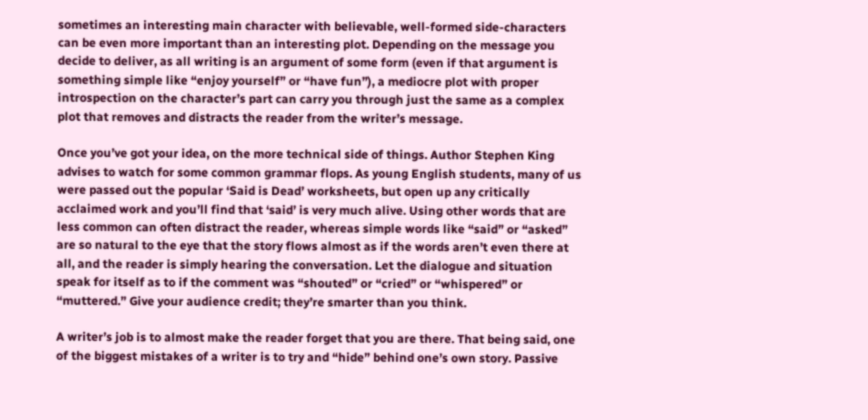sometimes an interesting main character with believable, well-formed side-characters can be even more important than an interesting plot. Depending on the message you decide to deliver, as all writing is an argument of some form (even if that argument is something simple like “enjoy yourself” or “have fun”), a mediocre plot with proper introspection on the character’s part can carry you through just the same as a complex plot that removes and distracts the reader from the writer’s message.

Once you’ve got your idea, on the more technical side of things. Author Stephen King advises to watch for some common grammar flops. As young English students, many of us were passed out the popular ‘Said is Dead’ worksheets, but open up any critically acclaimed work and you’ll find that ‘said’ is very much alive. Using other words that are less common can often distract the reader, whereas simple words like “said” or “asked” are so natural to the eye that the story flows almost as if the words aren’t even there at all, and the reader is simply hearing the conversation. Let the dialogue and situation speak for itself as to if the comment was “shouted” or “cried” or “whispered” or “muttered.” Give your audience credit; they’re smarter than you think.

A writer’s job is to almost make the reader forget that you are there. That being said, one of the biggest mistakes of a writer is to try and “hide” behind one’s own story. Passive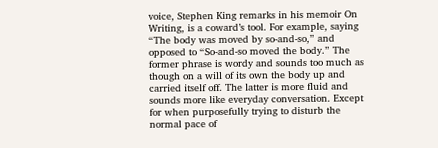voice, Stephen King remarks in his memoir On Writing, is a coward’s tool. For example, saying “The body was moved by so-and-so,” and opposed to “So-and-so moved the body.” The former phrase is wordy and sounds too much as though on a will of its own the body up and carried itself off. The latter is more fluid and sounds more like everyday conversation. Except for when purposefully trying to disturb the normal pace of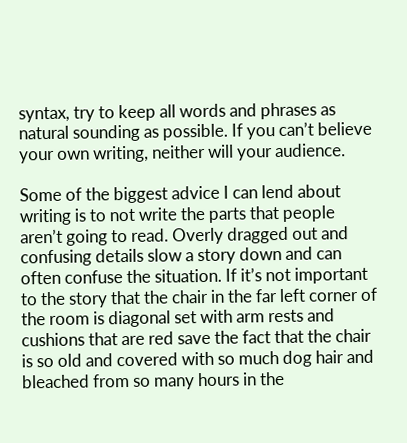syntax, try to keep all words and phrases as natural sounding as possible. If you can’t believe your own writing, neither will your audience.

Some of the biggest advice I can lend about writing is to not write the parts that people aren’t going to read. Overly dragged out and confusing details slow a story down and can often confuse the situation. If it’s not important to the story that the chair in the far left corner of the room is diagonal set with arm rests and cushions that are red save the fact that the chair is so old and covered with so much dog hair and bleached from so many hours in the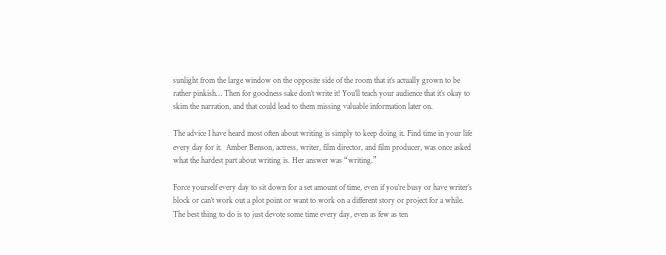sunlight from the large window on the opposite side of the room that it’s actually grown to be rather pinkish… Then for goodness sake don’t write it! You’ll teach your audience that it’s okay to skim the narration, and that could lead to them missing valuable information later on.

The advice I have heard most often about writing is simply to keep doing it. Find time in your life every day for it.  Amber Benson, actress, writer, film director, and film producer, was once asked what the hardest part about writing is. Her answer was “writing.”

Force yourself every day to sit down for a set amount of time, even if you’re busy or have writer’s block or can’t work out a plot point or want to work on a different story or project for a while. The best thing to do is to just devote some time every day, even as few as ten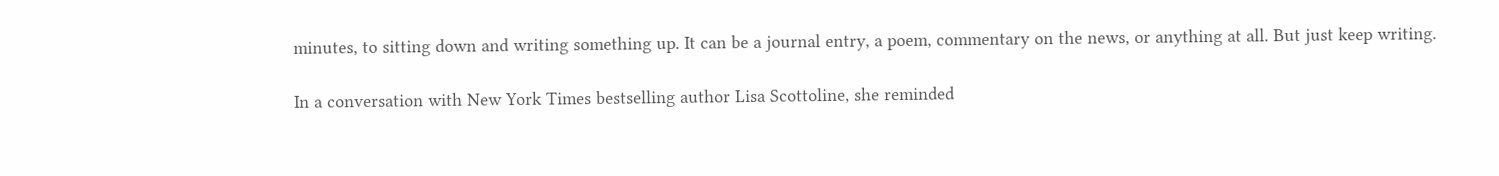minutes, to sitting down and writing something up. It can be a journal entry, a poem, commentary on the news, or anything at all. But just keep writing.

In a conversation with New York Times bestselling author Lisa Scottoline, she reminded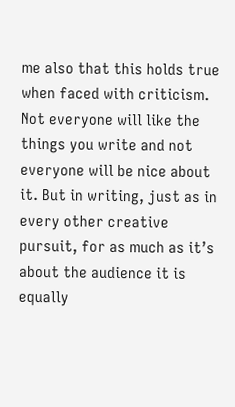me also that this holds true when faced with criticism. Not everyone will like the things you write and not everyone will be nice about it. But in writing, just as in every other creative pursuit, for as much as it’s about the audience it is equally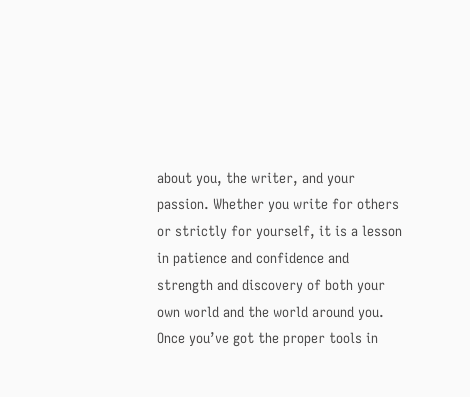about you, the writer, and your passion. Whether you write for others or strictly for yourself, it is a lesson in patience and confidence and strength and discovery of both your own world and the world around you. Once you’ve got the proper tools in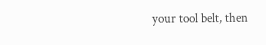your tool belt, then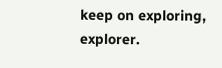keep on exploring, explorer.